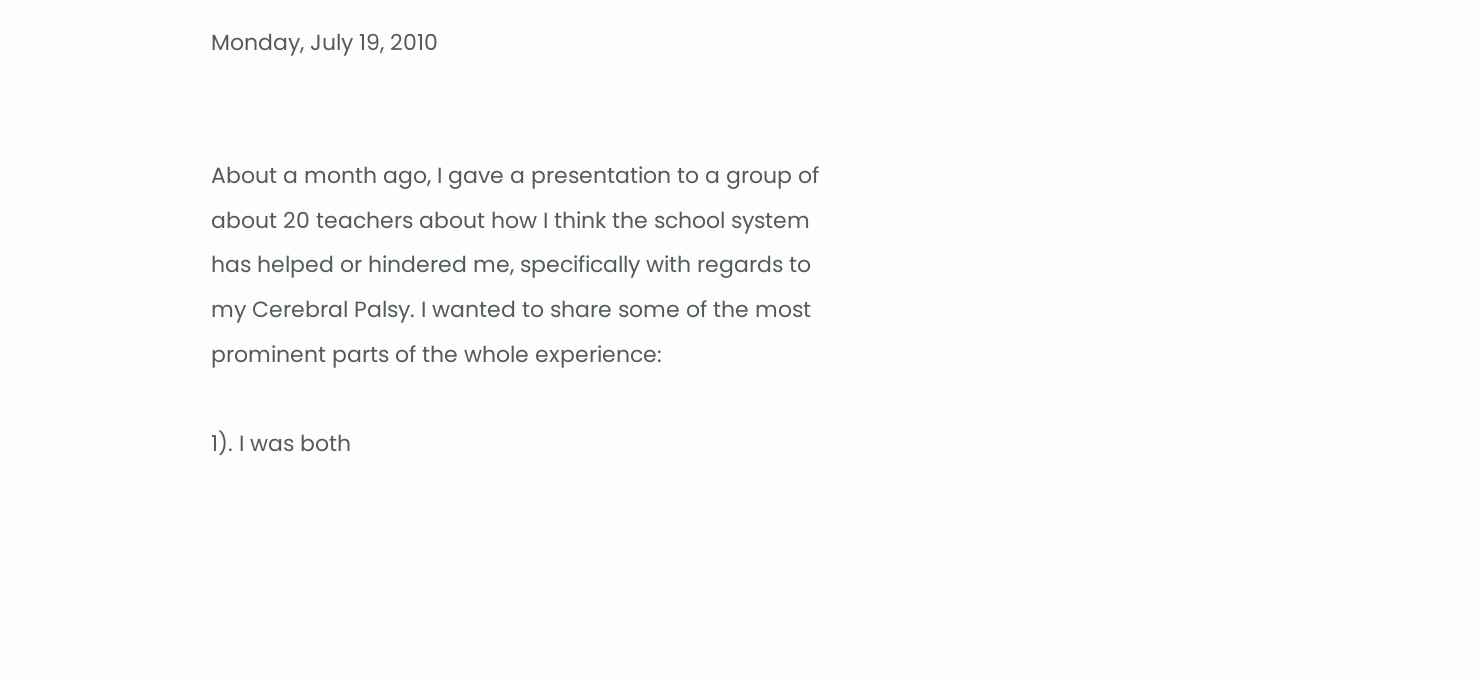Monday, July 19, 2010


About a month ago, I gave a presentation to a group of about 20 teachers about how I think the school system has helped or hindered me, specifically with regards to my Cerebral Palsy. I wanted to share some of the most prominent parts of the whole experience:

1). I was both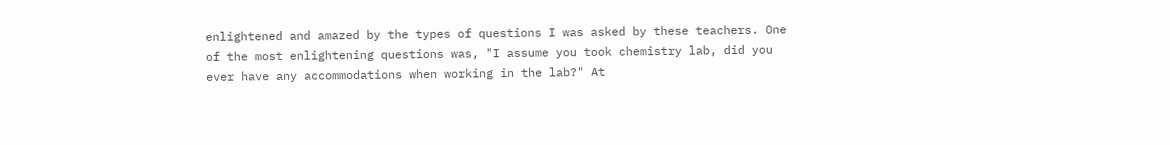enlightened and amazed by the types of questions I was asked by these teachers. One of the most enlightening questions was, "I assume you took chemistry lab, did you ever have any accommodations when working in the lab?" At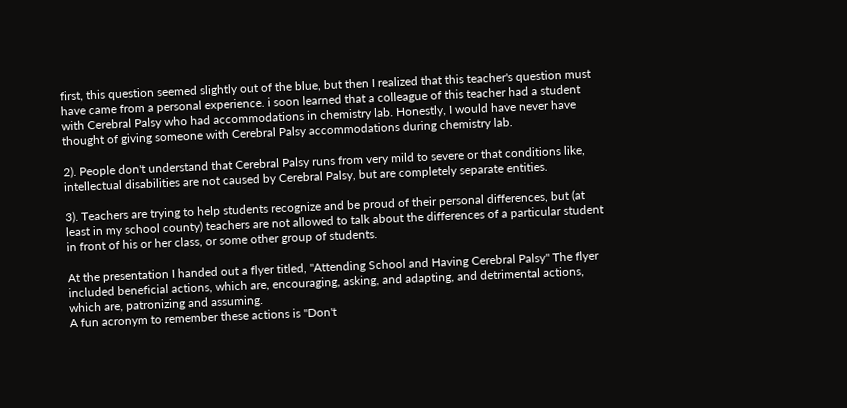first, this question seemed slightly out of the blue, but then I realized that this teacher's question must have came from a personal experience. i soon learned that a colleague of this teacher had a student with Cerebral Palsy who had accommodations in chemistry lab. Honestly, I would have never have thought of giving someone with Cerebral Palsy accommodations during chemistry lab.

2). People don't understand that Cerebral Palsy runs from very mild to severe or that conditions like, intellectual disabilities are not caused by Cerebral Palsy, but are completely separate entities.

3). Teachers are trying to help students recognize and be proud of their personal differences, but (at least in my school county) teachers are not allowed to talk about the differences of a particular student in front of his or her class, or some other group of students.

At the presentation I handed out a flyer titled, "Attending School and Having Cerebral Palsy" The flyer included beneficial actions, which are, encouraging, asking, and adapting, and detrimental actions, which are, patronizing and assuming.
A fun acronym to remember these actions is "Don't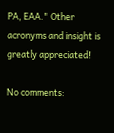PA, EAA." Other acronyms and insight is greatly appreciated!

No comments: